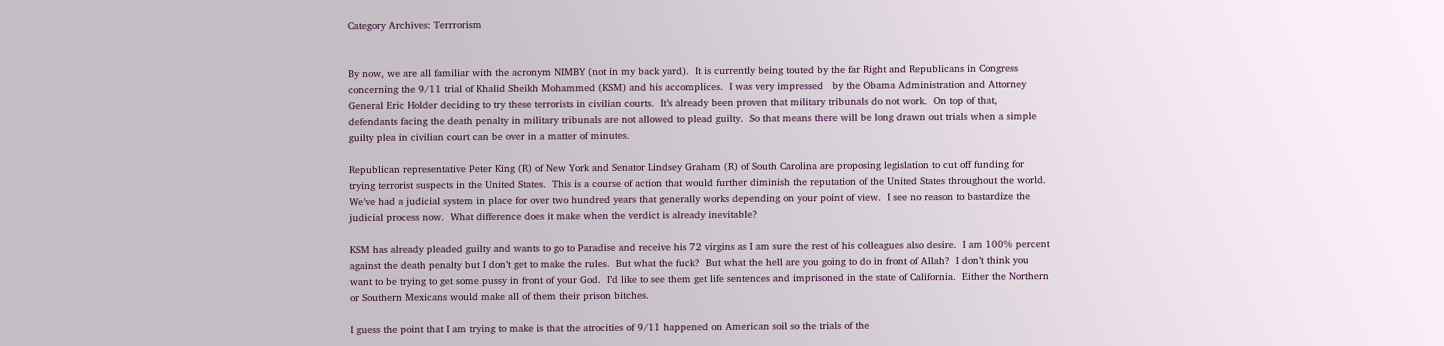Category Archives: Terrrorism


By now, we are all familiar with the acronym NIMBY (not in my back yard).  It is currently being touted by the far Right and Republicans in Congress concerning the 9/11 trial of Khalid Sheikh Mohammed (KSM) and his accomplices.  I was very impressed   by the Obama Administration and Attorney General Eric Holder deciding to try these terrorists in civilian courts.  It’s already been proven that military tribunals do not work.  On top of that, defendants facing the death penalty in military tribunals are not allowed to plead guilty.  So that means there will be long drawn out trials when a simple guilty plea in civilian court can be over in a matter of minutes.

Republican representative Peter King (R) of New York and Senator Lindsey Graham (R) of South Carolina are proposing legislation to cut off funding for trying terrorist suspects in the United States.  This is a course of action that would further diminish the reputation of the United States throughout the world.  We’ve had a judicial system in place for over two hundred years that generally works depending on your point of view.  I see no reason to bastardize the judicial process now.  What difference does it make when the verdict is already inevitable?

KSM has already pleaded guilty and wants to go to Paradise and receive his 72 virgins as I am sure the rest of his colleagues also desire.  I am 100% percent against the death penalty but I don’t get to make the rules.  But what the fuck?  But what the hell are you going to do in front of Allah?  I don’t think you want to be trying to get some pussy in front of your God.  I’d like to see them get life sentences and imprisoned in the state of California.  Either the Northern or Southern Mexicans would make all of them their prison bitches.

I guess the point that I am trying to make is that the atrocities of 9/11 happened on American soil so the trials of the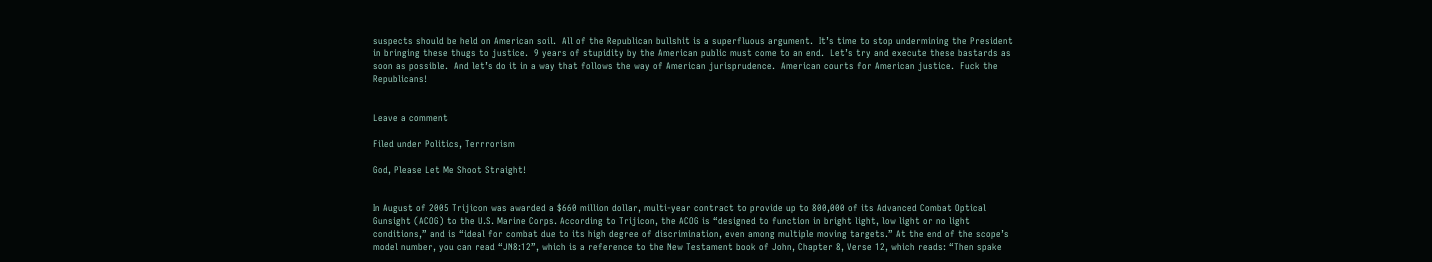suspects should be held on American soil.  All of the Republican bullshit is a superfluous argument.  It’s time to stop undermining the President in bringing these thugs to justice.  9 years of stupidity by the American public must come to an end.  Let’s try and execute these bastards as soon as possible.  And let’s do it in a way that follows the way of American jurisprudence.  American courts for American justice.  Fuck the Republicans!


Leave a comment

Filed under Politics, Terrrorism

God, Please Let Me Shoot Straight!


In August of 2005 Trijicon was awarded a $660 million dollar, multi-year contract to provide up to 800,000 of its Advanced Combat Optical Gunsight (ACOG) to the U.S. Marine Corps. According to Trijicon, the ACOG is “designed to function in bright light, low light or no light conditions,” and is “ideal for combat due to its high degree of discrimination, even among multiple moving targets.” At the end of the scope’s model number, you can read “JN8:12”, which is a reference to the New Testament book of John, Chapter 8, Verse 12, which reads: “Then spake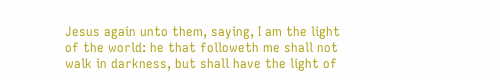Jesus again unto them, saying, I am the light of the world: he that followeth me shall not walk in darkness, but shall have the light of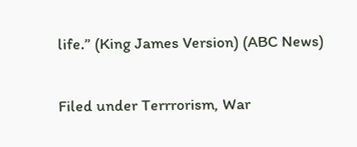life.” (King James Version) (ABC News)


Filed under Terrrorism, War